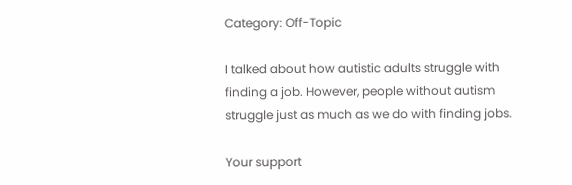Category: Off-Topic

I talked about how autistic adults struggle with finding a job. However, people without autism struggle just as much as we do with finding jobs.

Your support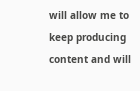will allow me to keep producing content and will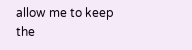allow me to keep the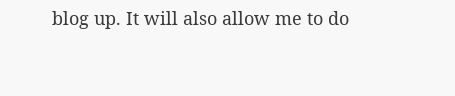blog up. It will also allow me to do